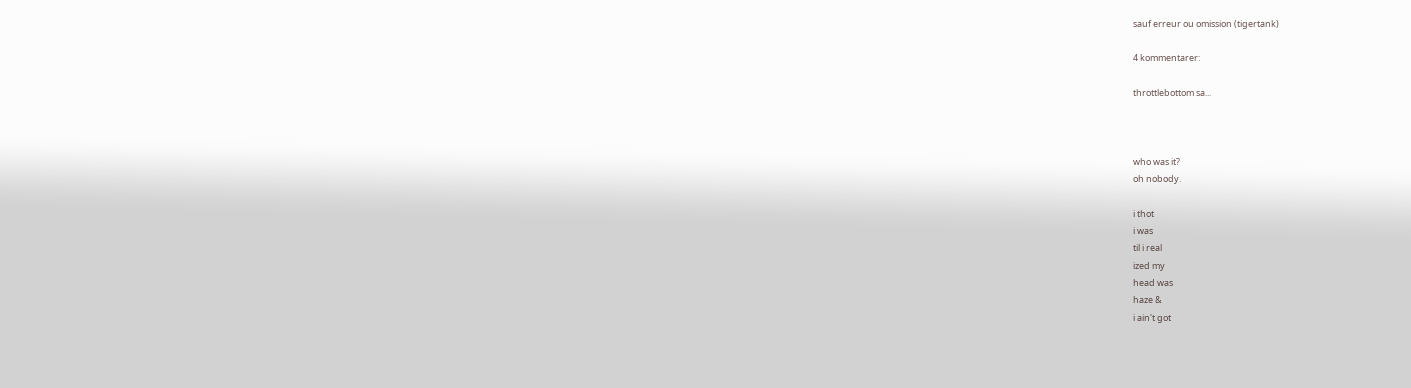sauf erreur ou omission (tigertank)

4 kommentarer:

throttlebottom sa...



who was it?
oh nobody.

i thot
i was
til i real
ized my
head was
haze &
i ain't got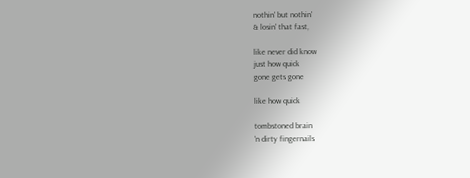nothin' but nothin'
& losin' that fast,

like never did know
just how quick
gone gets gone

like how quick

tombstoned brain
'n dirty fingernails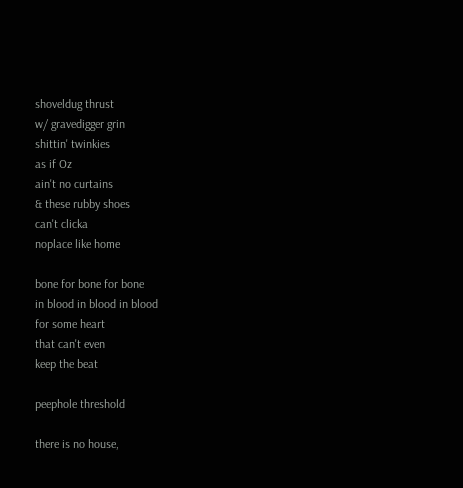shoveldug thrust
w/ gravedigger grin
shittin' twinkies
as if Oz
ain't no curtains
& these rubby shoes
can't clicka
noplace like home

bone for bone for bone
in blood in blood in blood
for some heart
that can't even
keep the beat

peephole threshold

there is no house,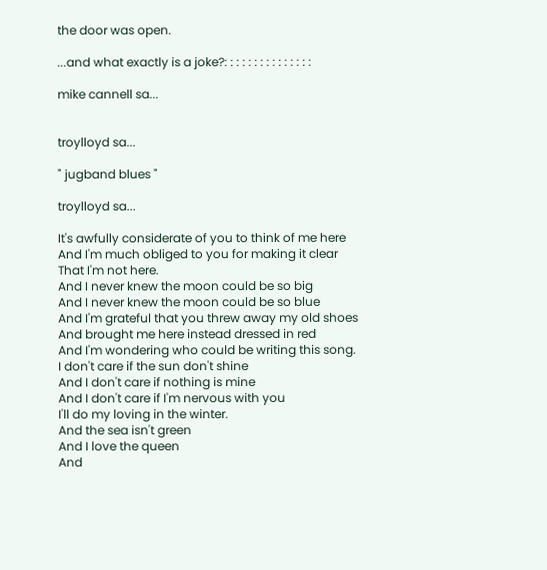the door was open.

...and what exactly is a joke?: : : : : : : : : : : : : : :

mike cannell sa...


troylloyd sa...

" jugband blues "

troylloyd sa...

It's awfully considerate of you to think of me here
And I'm much obliged to you for making it clear
That I'm not here.
And I never knew the moon could be so big
And I never knew the moon could be so blue
And I'm grateful that you threw away my old shoes
And brought me here instead dressed in red
And I'm wondering who could be writing this song.
I don't care if the sun don't shine
And I don't care if nothing is mine
And I don't care if I'm nervous with you
I'll do my loving in the winter.
And the sea isn't green
And I love the queen
And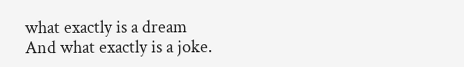what exactly is a dream
And what exactly is a joke.